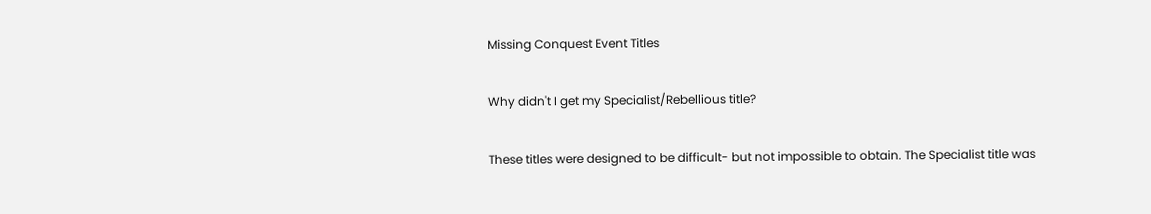Missing Conquest Event Titles

Why didn't I get my Specialist/Rebellious title?

These titles were designed to be difficult- but not impossible to obtain. The Specialist title was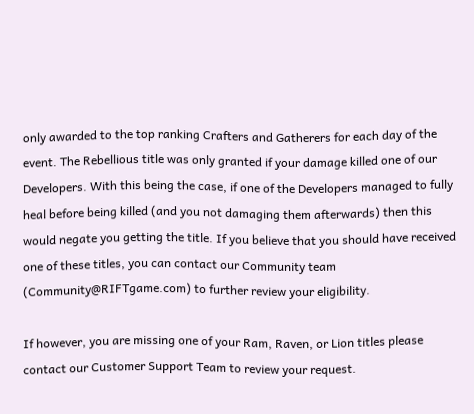only awarded to the top ranking Crafters and Gatherers for each day of the event. The Rebellious title was only granted if your damage killed one of our Developers. With this being the case, if one of the Developers managed to fully heal before being killed (and you not damaging them afterwards) then this would negate you getting the title. If you believe that you should have received one of these titles, you can contact our Community team (Community@RIFTgame.com) to further review your eligibility.

If however, you are missing one of your Ram, Raven, or Lion titles please contact our Customer Support Team to review your request.